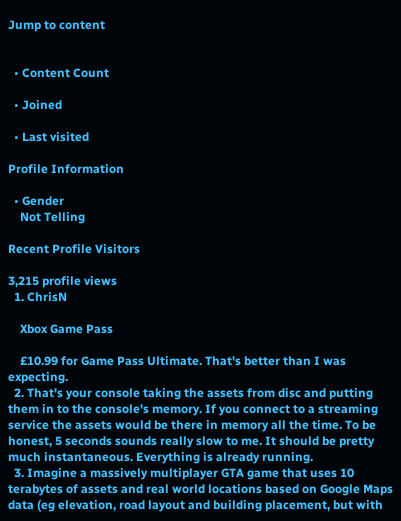Jump to content


  • Content Count

  • Joined

  • Last visited

Profile Information

  • Gender
    Not Telling

Recent Profile Visitors

3,215 profile views
  1. ChrisN

    Xbox Game Pass

    £10.99 for Game Pass Ultimate. That's better than I was expecting.
  2. That's your console taking the assets from disc and putting them in to the console's memory. If you connect to a streaming service the assets would be there in memory all the time. To be honest, 5 seconds sounds really slow to me. It should be pretty much instantaneous. Everything is already running.
  3. Imagine a massively multiplayer GTA game that uses 10 terabytes of assets and real world locations based on Google Maps data (eg elevation, road layout and building placement, but with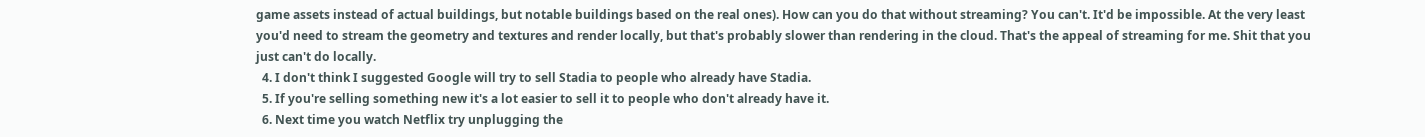game assets instead of actual buildings, but notable buildings based on the real ones). How can you do that without streaming? You can't. It'd be impossible. At the very least you'd need to stream the geometry and textures and render locally, but that's probably slower than rendering in the cloud. That's the appeal of streaming for me. Shit that you just can't do locally.
  4. I don't think I suggested Google will try to sell Stadia to people who already have Stadia.
  5. If you're selling something new it's a lot easier to sell it to people who don't already have it.
  6. Next time you watch Netflix try unplugging the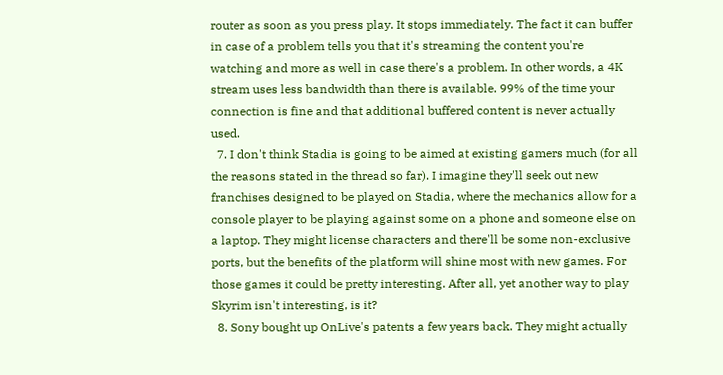router as soon as you press play. It stops immediately. The fact it can buffer in case of a problem tells you that it's streaming the content you're watching and more as well in case there's a problem. In other words, a 4K stream uses less bandwidth than there is available. 99% of the time your connection is fine and that additional buffered content is never actually used.
  7. I don't think Stadia is going to be aimed at existing gamers much (for all the reasons stated in the thread so far). I imagine they'll seek out new franchises designed to be played on Stadia, where the mechanics allow for a console player to be playing against some on a phone and someone else on a laptop. They might license characters and there'll be some non-exclusive ports, but the benefits of the platform will shine most with new games. For those games it could be pretty interesting. After all, yet another way to play Skyrim isn't interesting, is it?
  8. Sony bought up OnLive's patents a few years back. They might actually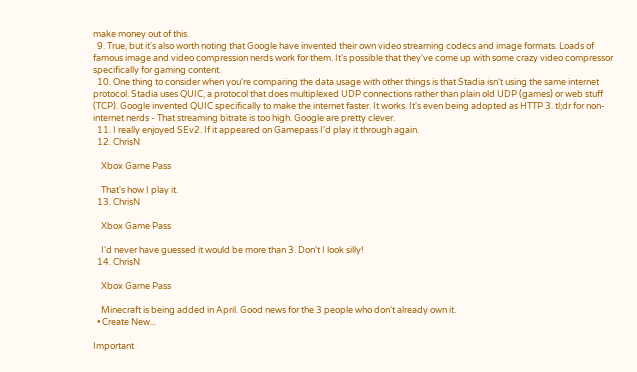make money out of this.
  9. True, but it's also worth noting that Google have invented their own video streaming codecs and image formats. Loads of famous image and video compression nerds work for them. It's possible that they've come up with some crazy video compressor specifically for gaming content.
  10. One thing to consider when you're comparing the data usage with other things is that Stadia isn't using the same internet protocol. Stadia uses QUIC, a protocol that does multiplexed UDP connections rather than plain old UDP (games) or web stuff (TCP). Google invented QUIC specifically to make the internet faster. It works. It's even being adopted as HTTP 3. tl;dr for non-internet nerds - That streaming bitrate is too high. Google are pretty clever.
  11. I really enjoyed SEv2. If it appeared on Gamepass I'd play it through again.
  12. ChrisN

    Xbox Game Pass

    That's how I play it.
  13. ChrisN

    Xbox Game Pass

    I'd never have guessed it would be more than 3. Don't I look silly!
  14. ChrisN

    Xbox Game Pass

    Minecraft is being added in April. Good news for the 3 people who don't already own it.
  • Create New...

Important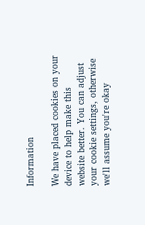Information

We have placed cookies on your device to help make this website better. You can adjust your cookie settings, otherwise we'll assume you're okay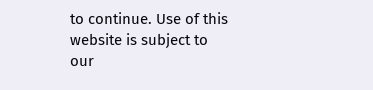to continue. Use of this website is subject to our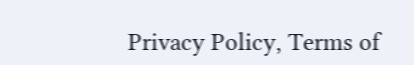Privacy Policy, Terms of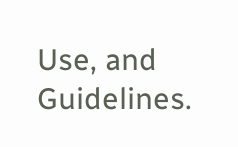Use, and Guidelines.